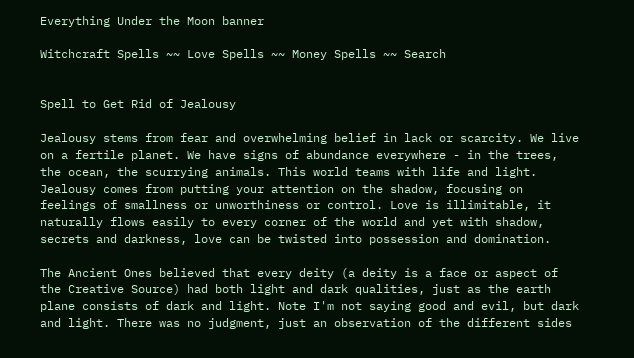Everything Under the Moon banner

Witchcraft Spells ~~ Love Spells ~~ Money Spells ~~ Search


Spell to Get Rid of Jealousy

Jealousy stems from fear and overwhelming belief in lack or scarcity. We live on a fertile planet. We have signs of abundance everywhere - in the trees, the ocean, the scurrying animals. This world teams with life and light. Jealousy comes from putting your attention on the shadow, focusing on feelings of smallness or unworthiness or control. Love is illimitable, it naturally flows easily to every corner of the world and yet with shadow, secrets and darkness, love can be twisted into possession and domination.

The Ancient Ones believed that every deity (a deity is a face or aspect of the Creative Source) had both light and dark qualities, just as the earth plane consists of dark and light. Note I'm not saying good and evil, but dark and light. There was no judgment, just an observation of the different sides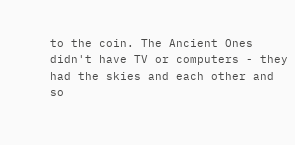to the coin. The Ancient Ones didn't have TV or computers - they had the skies and each other and so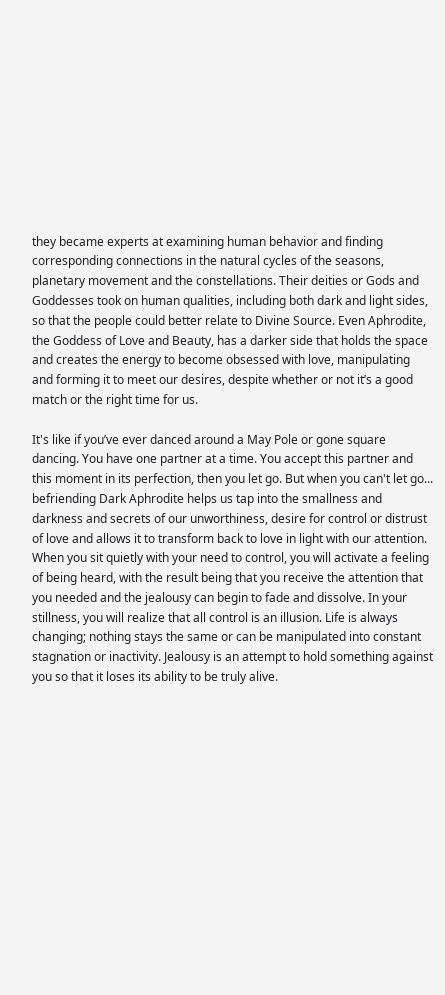they became experts at examining human behavior and finding corresponding connections in the natural cycles of the seasons, planetary movement and the constellations. Their deities or Gods and Goddesses took on human qualities, including both dark and light sides, so that the people could better relate to Divine Source. Even Aphrodite, the Goddess of Love and Beauty, has a darker side that holds the space and creates the energy to become obsessed with love, manipulating and forming it to meet our desires, despite whether or not it’s a good match or the right time for us.

It's like if you’ve ever danced around a May Pole or gone square dancing. You have one partner at a time. You accept this partner and this moment in its perfection, then you let go. But when you can't let go... befriending Dark Aphrodite helps us tap into the smallness and darkness and secrets of our unworthiness, desire for control or distrust of love and allows it to transform back to love in light with our attention. When you sit quietly with your need to control, you will activate a feeling of being heard, with the result being that you receive the attention that you needed and the jealousy can begin to fade and dissolve. In your stillness, you will realize that all control is an illusion. Life is always changing; nothing stays the same or can be manipulated into constant stagnation or inactivity. Jealousy is an attempt to hold something against you so that it loses its ability to be truly alive.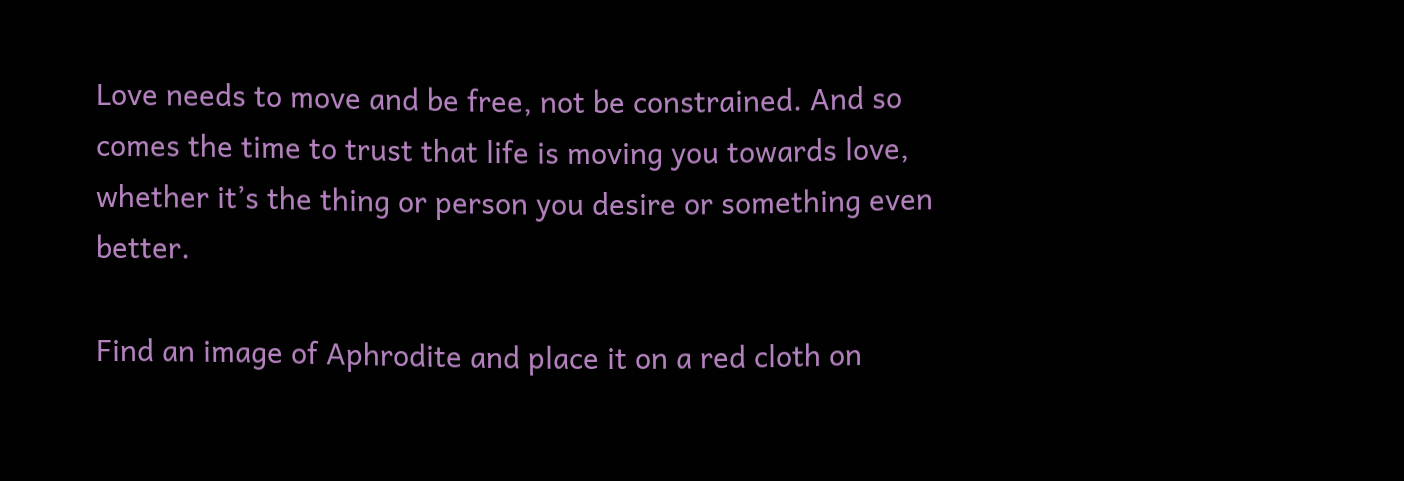Love needs to move and be free, not be constrained. And so comes the time to trust that life is moving you towards love, whether it’s the thing or person you desire or something even better.

Find an image of Aphrodite and place it on a red cloth on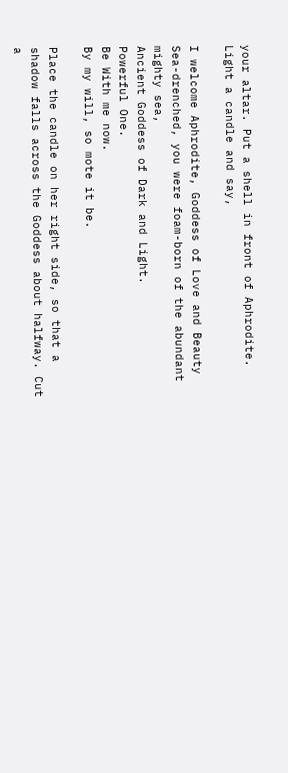your altar. Put a shell in front of Aphrodite. Light a candle and say,

I welcome Aphrodite, Goddess of Love and Beauty
Sea-drenched, you were foam-born of the abundant mighty sea,
Ancient Goddess of Dark and Light.
Powerful One.
Be With me now.
By my will, so mote it be.

Place the candle on her right side, so that a shadow falls across the Goddess about halfway. Cut a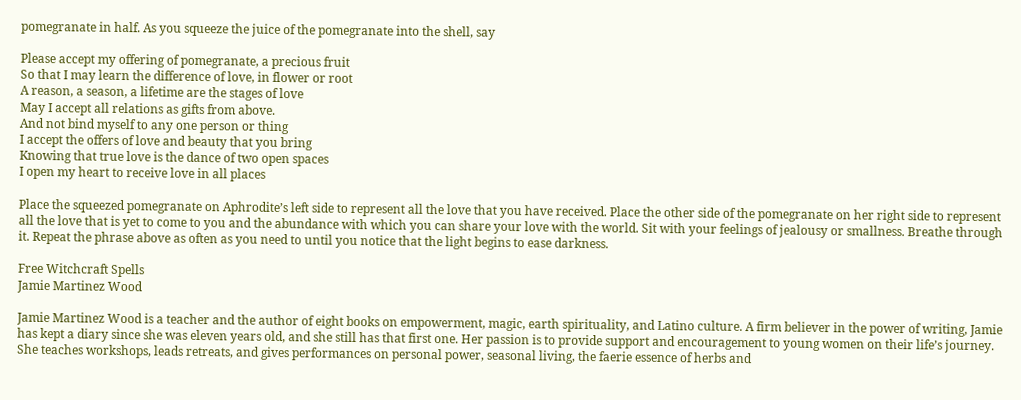pomegranate in half. As you squeeze the juice of the pomegranate into the shell, say

Please accept my offering of pomegranate, a precious fruit
So that I may learn the difference of love, in flower or root
A reason, a season, a lifetime are the stages of love
May I accept all relations as gifts from above.
And not bind myself to any one person or thing
I accept the offers of love and beauty that you bring
Knowing that true love is the dance of two open spaces
I open my heart to receive love in all places

Place the squeezed pomegranate on Aphrodite’s left side to represent all the love that you have received. Place the other side of the pomegranate on her right side to represent all the love that is yet to come to you and the abundance with which you can share your love with the world. Sit with your feelings of jealousy or smallness. Breathe through it. Repeat the phrase above as often as you need to until you notice that the light begins to ease darkness.

Free Witchcraft Spells
Jamie Martinez Wood

Jamie Martinez Wood is a teacher and the author of eight books on empowerment, magic, earth spirituality, and Latino culture. A firm believer in the power of writing, Jamie has kept a diary since she was eleven years old, and she still has that first one. Her passion is to provide support and encouragement to young women on their life’s journey. She teaches workshops, leads retreats, and gives performances on personal power, seasonal living, the faerie essence of herbs and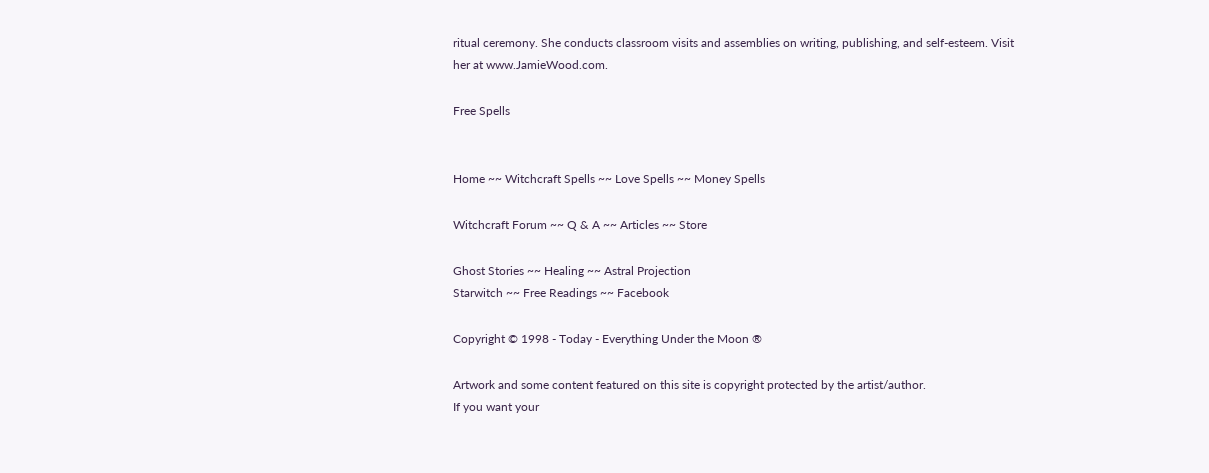ritual ceremony. She conducts classroom visits and assemblies on writing, publishing, and self-esteem. Visit her at www.JamieWood.com.

Free Spells


Home ~~ Witchcraft Spells ~~ Love Spells ~~ Money Spells

Witchcraft Forum ~~ Q & A ~~ Articles ~~ Store

Ghost Stories ~~ Healing ~~ Astral Projection
Starwitch ~~ Free Readings ~~ Facebook

Copyright © 1998 - Today - Everything Under the Moon ®

Artwork and some content featured on this site is copyright protected by the artist/author.
If you want your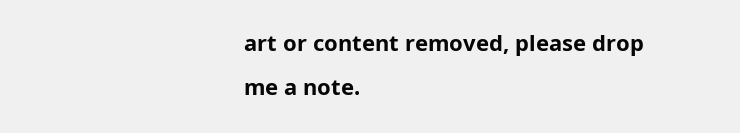art or content removed, please drop me a note.